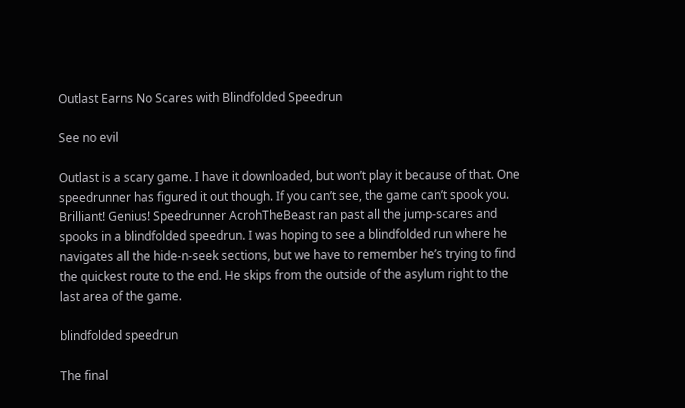Outlast Earns No Scares with Blindfolded Speedrun

See no evil

Outlast is a scary game. I have it downloaded, but won’t play it because of that. One speedrunner has figured it out though. If you can’t see, the game can’t spook you. Brilliant! Genius! Speedrunner AcrohTheBeast ran past all the jump-scares and spooks in a blindfolded speedrun. I was hoping to see a blindfolded run where he navigates all the hide-n-seek sections, but we have to remember he’s trying to find the quickest route to the end. He skips from the outside of the asylum right to the last area of the game.

blindfolded speedrun

The final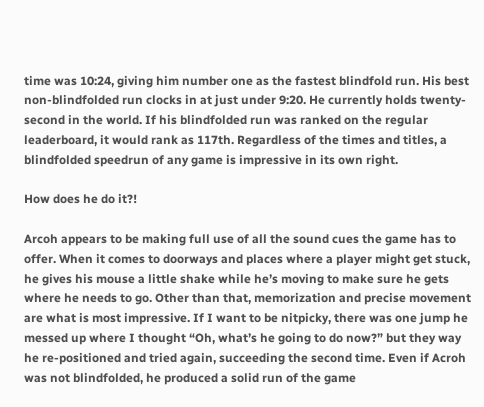time was 10:24, giving him number one as the fastest blindfold run. His best non-blindfolded run clocks in at just under 9:20. He currently holds twenty-second in the world. If his blindfolded run was ranked on the regular leaderboard, it would rank as 117th. Regardless of the times and titles, a blindfolded speedrun of any game is impressive in its own right.

How does he do it?!

Arcoh appears to be making full use of all the sound cues the game has to offer. When it comes to doorways and places where a player might get stuck, he gives his mouse a little shake while he’s moving to make sure he gets where he needs to go. Other than that, memorization and precise movement are what is most impressive. If I want to be nitpicky, there was one jump he messed up where I thought “Oh, what’s he going to do now?” but they way he re-positioned and tried again, succeeding the second time. Even if Acroh was not blindfolded, he produced a solid run of the game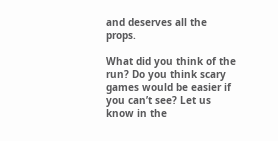and deserves all the props.

What did you think of the run? Do you think scary games would be easier if you can’t see? Let us know in the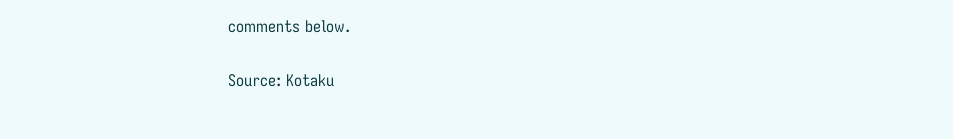comments below.

Source: Kotaku